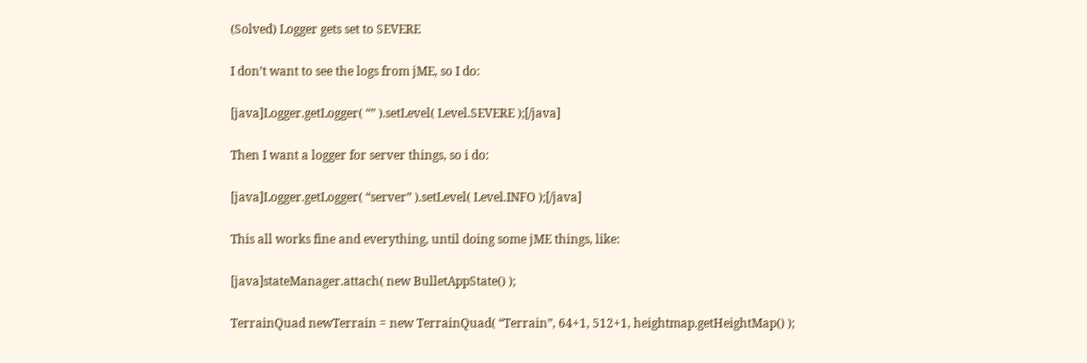(Solved) Logger gets set to SEVERE

I don’t want to see the logs from jME, so I do:

[java]Logger.getLogger( “” ).setLevel( Level.SEVERE );[/java]

Then I want a logger for server things, so i do:

[java]Logger.getLogger( “server” ).setLevel( Level.INFO );[/java]

This all works fine and everything, until doing some jME things, like:

[java]stateManager.attach( new BulletAppState() );

TerrainQuad newTerrain = new TerrainQuad( “Terrain”, 64+1, 512+1, heightmap.getHeightMap() );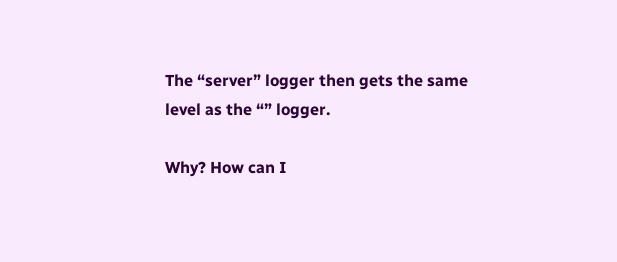The “server” logger then gets the same level as the “” logger.

Why? How can I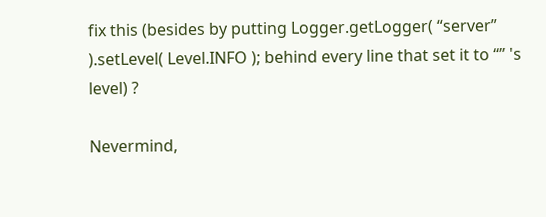fix this (besides by putting Logger.getLogger( “server” ).setLevel( Level.INFO ); behind every line that set it to “” 's level) ?

Nevermind,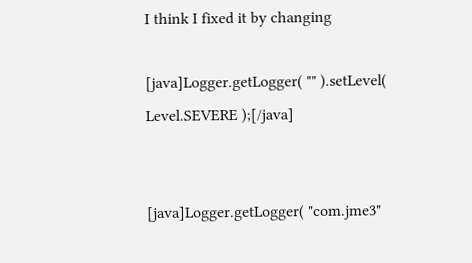I think I fixed it by changing

[java]Logger.getLogger( "" ).setLevel( Level.SEVERE );[/java]


[java]Logger.getLogger( "com.jme3"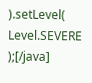).setLevel( Level.SEVERE );[/java]